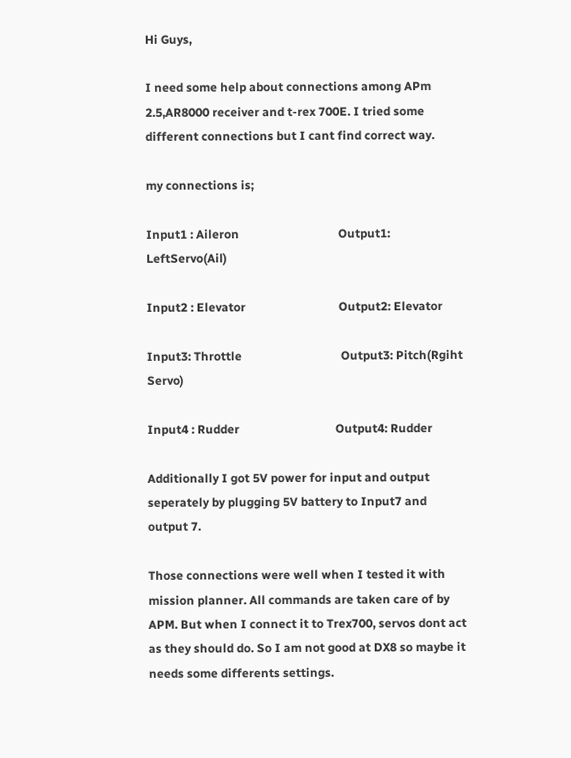Hi Guys,

I need some help about connections among APm 2.5,AR8000 receiver and t-rex 700E. I tried some different connections but I cant find correct way.

my connections is;

Input1 : Aileron                                 Output1: LeftServo(Ail)

Input2 : Elevator                               Output2: Elevator

Input3: Throttle                                 Output3: Pitch(Rgiht Servo)

Input4 : Rudder                                Output4: Rudder

Additionally I got 5V power for input and output seperately by plugging 5V battery to Input7 and output 7.

Those connections were well when I tested it with mission planner. All commands are taken care of by APM. But when I connect it to Trex700, servos dont act as they should do. So I am not good at DX8 so maybe it needs some differents settings.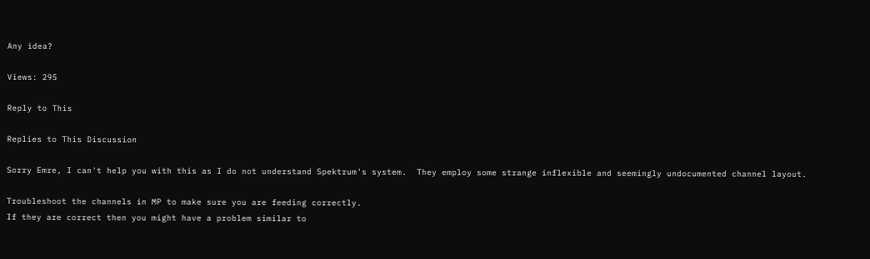Any idea?

Views: 295

Reply to This

Replies to This Discussion

Sorry Emre, I can't help you with this as I do not understand Spektrum's system.  They employ some strange inflexible and seemingly undocumented channel layout.

Troubleshoot the channels in MP to make sure you are feeding correctly.
If they are correct then you might have a problem similar to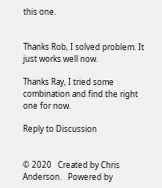this one.


Thanks Rob, I solved problem. It just works well now.

Thanks Ray, I tried some combination and find the right one for now.

Reply to Discussion


© 2020   Created by Chris Anderson.   Powered by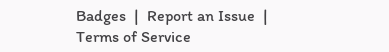Badges  |  Report an Issue  |  Terms of Service